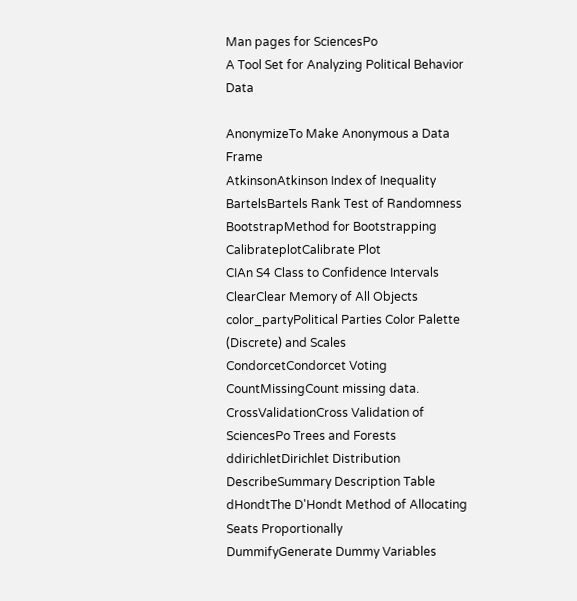Man pages for SciencesPo
A Tool Set for Analyzing Political Behavior Data

AnonymizeTo Make Anonymous a Data Frame
AtkinsonAtkinson Index of Inequality
BartelsBartels Rank Test of Randomness
BootstrapMethod for Bootstrapping
CalibrateplotCalibrate Plot
CIAn S4 Class to Confidence Intervals
ClearClear Memory of All Objects
color_partyPolitical Parties Color Palette (Discrete) and Scales
CondorcetCondorcet Voting
CountMissingCount missing data.
CrossValidationCross Validation of SciencesPo Trees and Forests
ddirichletDirichlet Distribution
DescribeSummary Description Table
dHondtThe D'Hondt Method of Allocating Seats Proportionally
DummifyGenerate Dummy Variables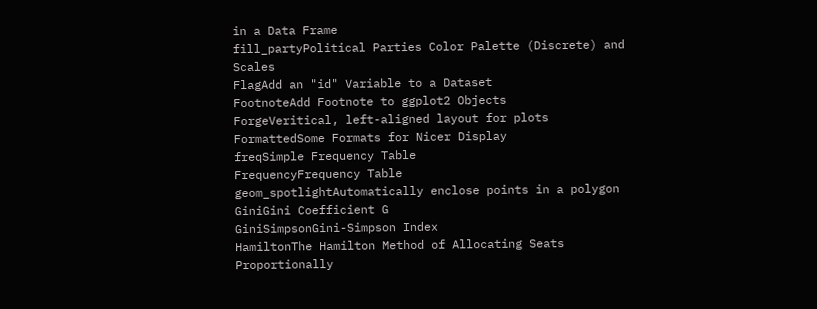in a Data Frame
fill_partyPolitical Parties Color Palette (Discrete) and Scales
FlagAdd an "id" Variable to a Dataset
FootnoteAdd Footnote to ggplot2 Objects
ForgeVeritical, left-aligned layout for plots
FormattedSome Formats for Nicer Display
freqSimple Frequency Table
FrequencyFrequency Table
geom_spotlightAutomatically enclose points in a polygon
GiniGini Coefficient G
GiniSimpsonGini-Simpson Index
HamiltonThe Hamilton Method of Allocating Seats Proportionally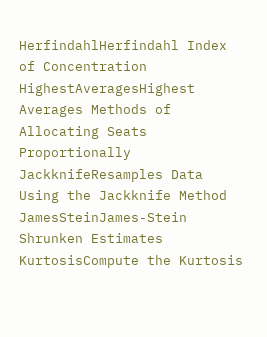HerfindahlHerfindahl Index of Concentration
HighestAveragesHighest Averages Methods of Allocating Seats Proportionally
JackknifeResamples Data Using the Jackknife Method
JamesSteinJames-Stein Shrunken Estimates
KurtosisCompute the Kurtosis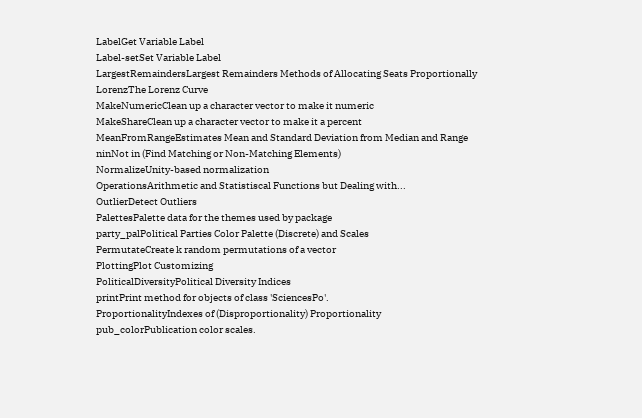LabelGet Variable Label
Label-setSet Variable Label
LargestRemaindersLargest Remainders Methods of Allocating Seats Proportionally
LorenzThe Lorenz Curve
MakeNumericClean up a character vector to make it numeric
MakeShareClean up a character vector to make it a percent
MeanFromRangeEstimates Mean and Standard Deviation from Median and Range
ninNot in (Find Matching or Non-Matching Elements)
NormalizeUnity-based normalization
OperationsArithmetic and Statistiscal Functions but Dealing with...
OutlierDetect Outliers
PalettesPalette data for the themes used by package
party_palPolitical Parties Color Palette (Discrete) and Scales
PermutateCreate k random permutations of a vector
PlottingPlot Customizing
PoliticalDiversityPolitical Diversity Indices
printPrint method for objects of class 'SciencesPo'.
ProportionalityIndexes of (Disproportionality) Proportionality
pub_colorPublication color scales.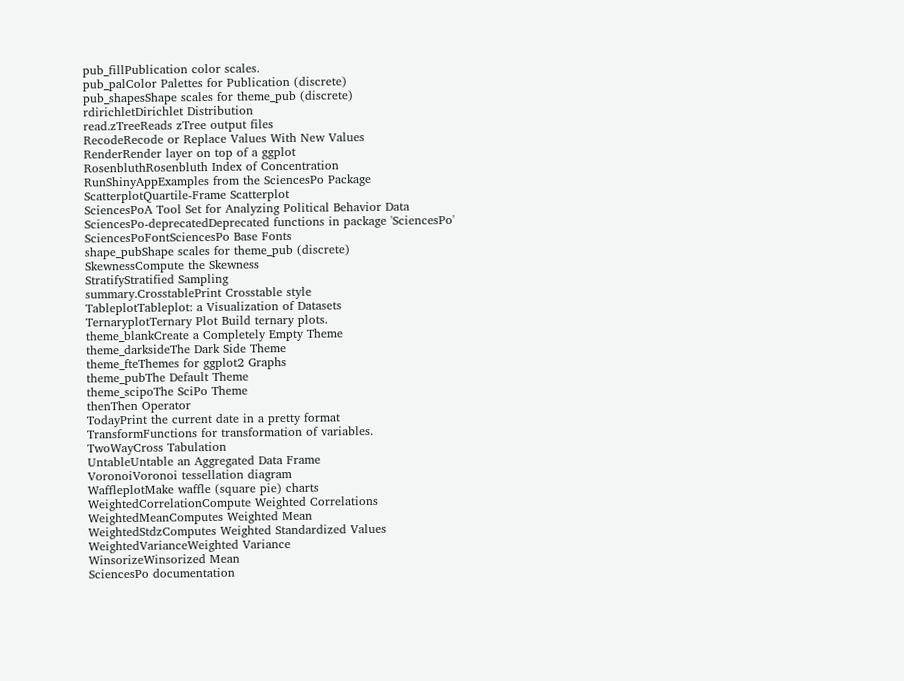pub_fillPublication color scales.
pub_palColor Palettes for Publication (discrete)
pub_shapesShape scales for theme_pub (discrete)
rdirichletDirichlet Distribution
read.zTreeReads zTree output files
RecodeRecode or Replace Values With New Values
RenderRender layer on top of a ggplot
RosenbluthRosenbluth Index of Concentration
RunShinyAppExamples from the SciencesPo Package
ScatterplotQuartile-Frame Scatterplot
SciencesPoA Tool Set for Analyzing Political Behavior Data
SciencesPo-deprecatedDeprecated functions in package 'SciencesPo'
SciencesPoFontSciencesPo Base Fonts
shape_pubShape scales for theme_pub (discrete)
SkewnessCompute the Skewness
StratifyStratified Sampling
summary.CrosstablePrint Crosstable style
TableplotTableplot: a Visualization of Datasets
TernaryplotTernary Plot Build ternary plots.
theme_blankCreate a Completely Empty Theme
theme_darksideThe Dark Side Theme
theme_fteThemes for ggplot2 Graphs
theme_pubThe Default Theme
theme_scipoThe SciPo Theme
thenThen Operator
TodayPrint the current date in a pretty format
TransformFunctions for transformation of variables.
TwoWayCross Tabulation
UntableUntable an Aggregated Data Frame
VoronoiVoronoi tessellation diagram
WaffleplotMake waffle (square pie) charts
WeightedCorrelationCompute Weighted Correlations
WeightedMeanComputes Weighted Mean
WeightedStdzComputes Weighted Standardized Values
WeightedVarianceWeighted Variance
WinsorizeWinsorized Mean
SciencesPo documentation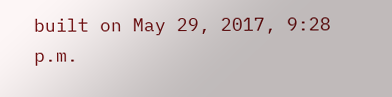built on May 29, 2017, 9:28 p.m.